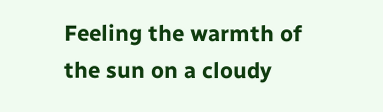Feeling the warmth of the sun on a cloudy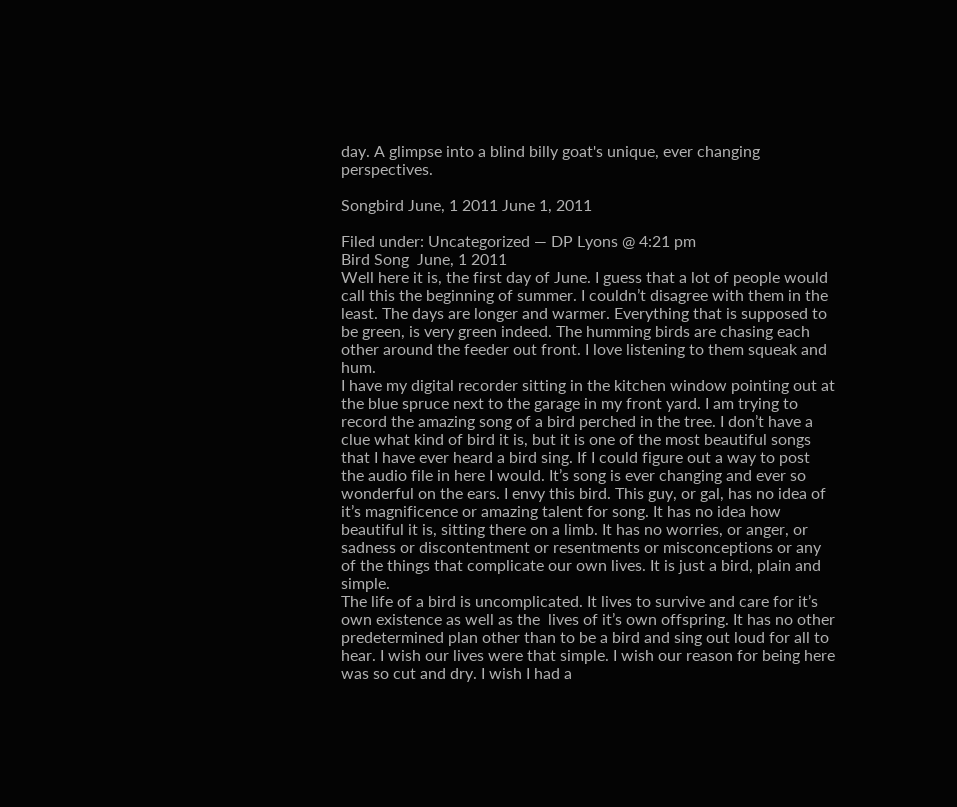day. A glimpse into a blind billy goat's unique, ever changing perspectives.

Songbird June, 1 2011 June 1, 2011

Filed under: Uncategorized — DP Lyons @ 4:21 pm
Bird Song  June, 1 2011
Well here it is, the first day of June. I guess that a lot of people would call this the beginning of summer. I couldn’t disagree with them in the least. The days are longer and warmer. Everything that is supposed to be green, is very green indeed. The humming birds are chasing each other around the feeder out front. I love listening to them squeak and hum.
I have my digital recorder sitting in the kitchen window pointing out at the blue spruce next to the garage in my front yard. I am trying to record the amazing song of a bird perched in the tree. I don’t have a clue what kind of bird it is, but it is one of the most beautiful songs that I have ever heard a bird sing. If I could figure out a way to post the audio file in here I would. It’s song is ever changing and ever so wonderful on the ears. I envy this bird. This guy, or gal, has no idea of it’s magnificence or amazing talent for song. It has no idea how beautiful it is, sitting there on a limb. It has no worries, or anger, or sadness or discontentment or resentments or misconceptions or any of the things that complicate our own lives. It is just a bird, plain and simple.
The life of a bird is uncomplicated. It lives to survive and care for it’s own existence as well as the  lives of it’s own offspring. It has no other predetermined plan other than to be a bird and sing out loud for all to hear. I wish our lives were that simple. I wish our reason for being here was so cut and dry. I wish I had a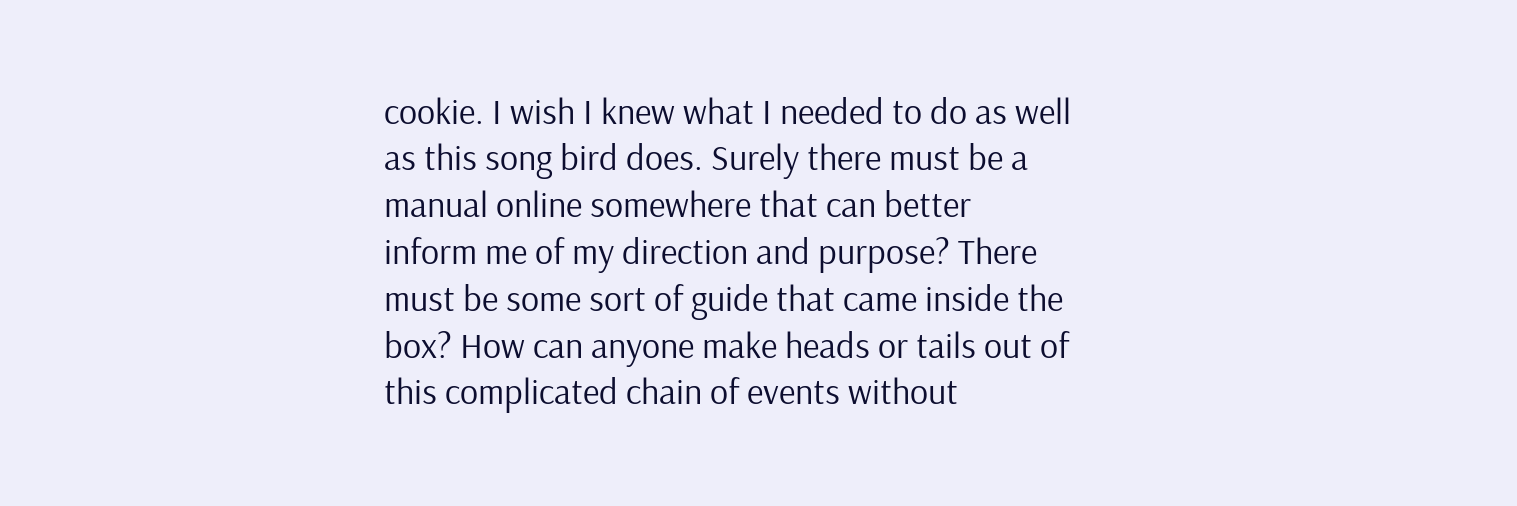cookie. I wish I knew what I needed to do as well as this song bird does. Surely there must be a manual online somewhere that can better inform me of my direction and purpose? There must be some sort of guide that came inside the box? How can anyone make heads or tails out of this complicated chain of events without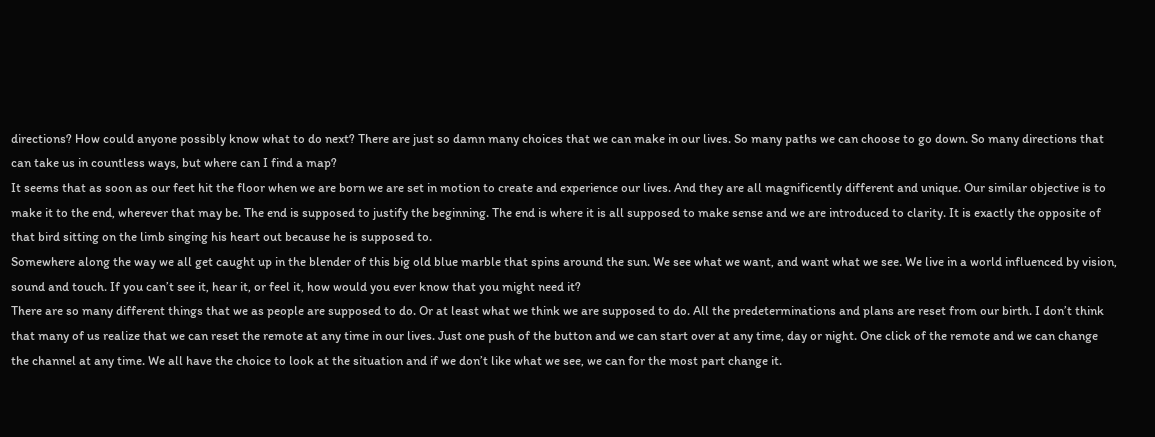directions? How could anyone possibly know what to do next? There are just so damn many choices that we can make in our lives. So many paths we can choose to go down. So many directions that can take us in countless ways, but where can I find a map?
It seems that as soon as our feet hit the floor when we are born we are set in motion to create and experience our lives. And they are all magnificently different and unique. Our similar objective is to make it to the end, wherever that may be. The end is supposed to justify the beginning. The end is where it is all supposed to make sense and we are introduced to clarity. It is exactly the opposite of that bird sitting on the limb singing his heart out because he is supposed to.
Somewhere along the way we all get caught up in the blender of this big old blue marble that spins around the sun. We see what we want, and want what we see. We live in a world influenced by vision, sound and touch. If you can’t see it, hear it, or feel it, how would you ever know that you might need it?
There are so many different things that we as people are supposed to do. Or at least what we think we are supposed to do. All the predeterminations and plans are reset from our birth. I don’t think that many of us realize that we can reset the remote at any time in our lives. Just one push of the button and we can start over at any time, day or night. One click of the remote and we can change the channel at any time. We all have the choice to look at the situation and if we don’t like what we see, we can for the most part change it.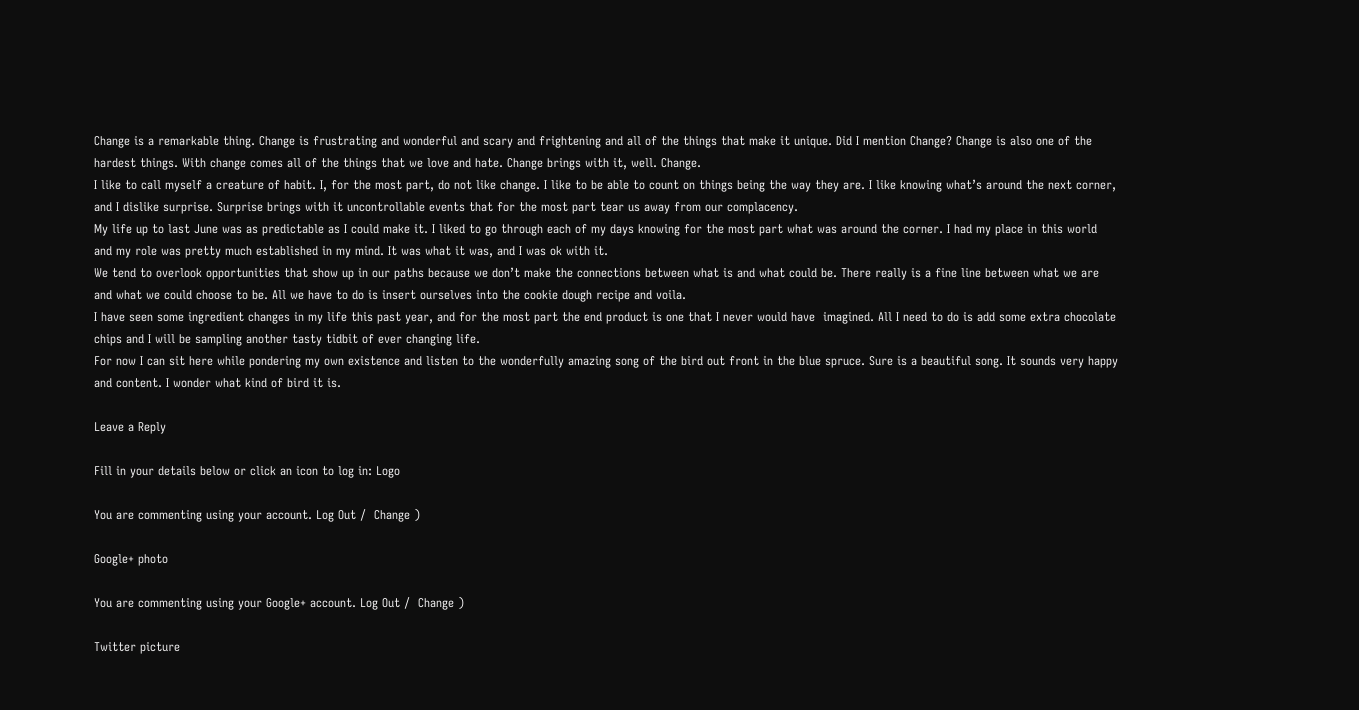Change is a remarkable thing. Change is frustrating and wonderful and scary and frightening and all of the things that make it unique. Did I mention Change? Change is also one of the hardest things. With change comes all of the things that we love and hate. Change brings with it, well. Change.
I like to call myself a creature of habit. I, for the most part, do not like change. I like to be able to count on things being the way they are. I like knowing what’s around the next corner, and I dislike surprise. Surprise brings with it uncontrollable events that for the most part tear us away from our complacency.
My life up to last June was as predictable as I could make it. I liked to go through each of my days knowing for the most part what was around the corner. I had my place in this world and my role was pretty much established in my mind. It was what it was, and I was ok with it.
We tend to overlook opportunities that show up in our paths because we don’t make the connections between what is and what could be. There really is a fine line between what we are and what we could choose to be. All we have to do is insert ourselves into the cookie dough recipe and voila.
I have seen some ingredient changes in my life this past year, and for the most part the end product is one that I never would have  imagined. All I need to do is add some extra chocolate chips and I will be sampling another tasty tidbit of ever changing life.
For now I can sit here while pondering my own existence and listen to the wonderfully amazing song of the bird out front in the blue spruce. Sure is a beautiful song. It sounds very happy and content. I wonder what kind of bird it is.

Leave a Reply

Fill in your details below or click an icon to log in: Logo

You are commenting using your account. Log Out /  Change )

Google+ photo

You are commenting using your Google+ account. Log Out /  Change )

Twitter picture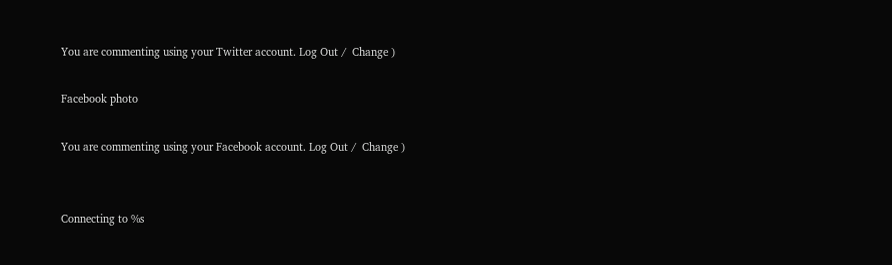You are commenting using your Twitter account. Log Out /  Change )

Facebook photo

You are commenting using your Facebook account. Log Out /  Change )


Connecting to %s